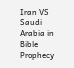Iran VS Saudi Arabia in Bible Prophecy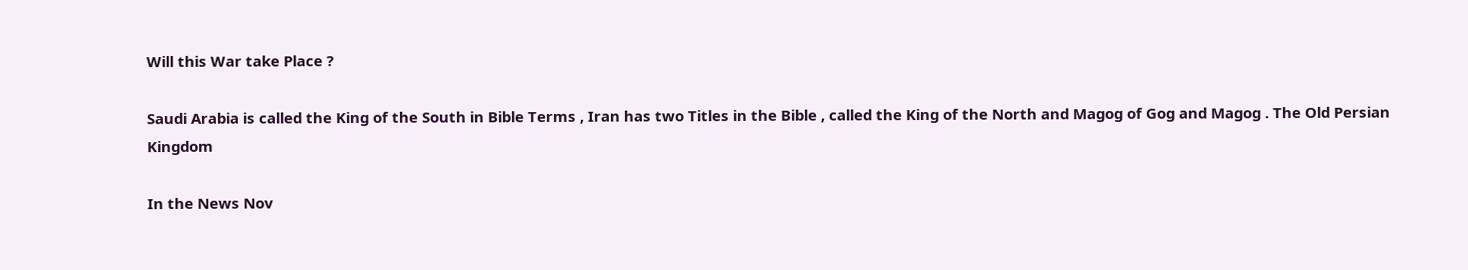Will this War take Place ?

Saudi Arabia is called the King of the South in Bible Terms , Iran has two Titles in the Bible , called the King of the North and Magog of Gog and Magog . The Old Persian Kingdom

In the News Nov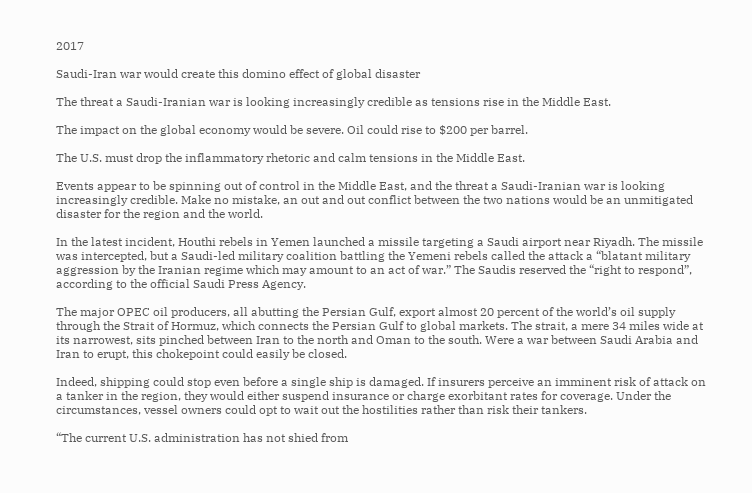2017

Saudi-Iran war would create this domino effect of global disaster

The threat a Saudi-Iranian war is looking increasingly credible as tensions rise in the Middle East.

The impact on the global economy would be severe. Oil could rise to $200 per barrel.

The U.S. must drop the inflammatory rhetoric and calm tensions in the Middle East.

Events appear to be spinning out of control in the Middle East, and the threat a Saudi-Iranian war is looking increasingly credible. Make no mistake, an out and out conflict between the two nations would be an unmitigated disaster for the region and the world.

In the latest incident, Houthi rebels in Yemen launched a missile targeting a Saudi airport near Riyadh. The missile was intercepted, but a Saudi-led military coalition battling the Yemeni rebels called the attack a “blatant military aggression by the Iranian regime which may amount to an act of war.” The Saudis reserved the “right to respond”, according to the official Saudi Press Agency.

The major OPEC oil producers, all abutting the Persian Gulf, export almost 20 percent of the world’s oil supply through the Strait of Hormuz, which connects the Persian Gulf to global markets. The strait, a mere 34 miles wide at its narrowest, sits pinched between Iran to the north and Oman to the south. Were a war between Saudi Arabia and Iran to erupt, this chokepoint could easily be closed.

Indeed, shipping could stop even before a single ship is damaged. If insurers perceive an imminent risk of attack on a tanker in the region, they would either suspend insurance or charge exorbitant rates for coverage. Under the circumstances, vessel owners could opt to wait out the hostilities rather than risk their tankers.

“The current U.S. administration has not shied from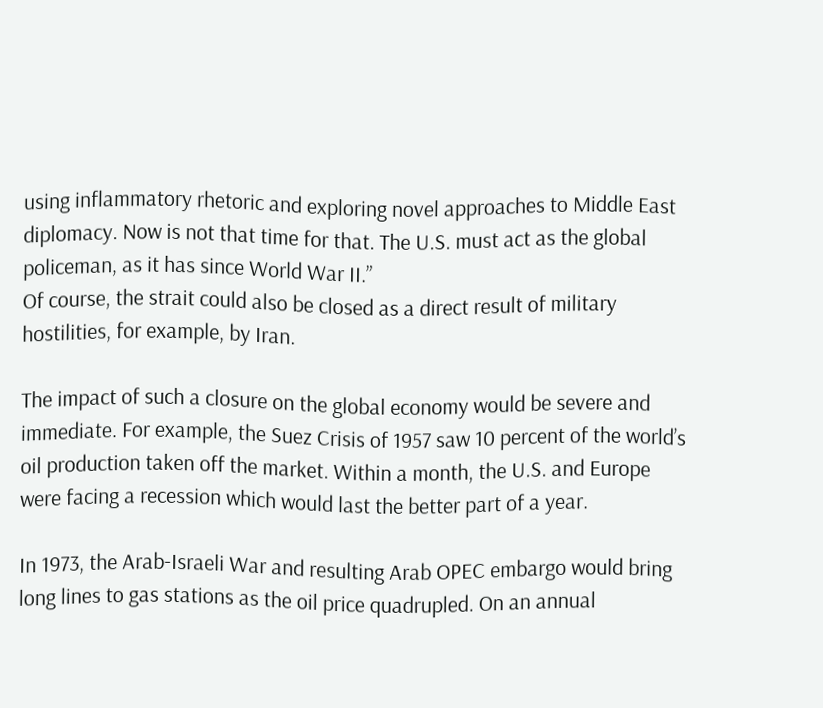using inflammatory rhetoric and exploring novel approaches to Middle East diplomacy. Now is not that time for that. The U.S. must act as the global policeman, as it has since World War II.”
Of course, the strait could also be closed as a direct result of military hostilities, for example, by Iran.

The impact of such a closure on the global economy would be severe and immediate. For example, the Suez Crisis of 1957 saw 10 percent of the world’s oil production taken off the market. Within a month, the U.S. and Europe were facing a recession which would last the better part of a year.

In 1973, the Arab-Israeli War and resulting Arab OPEC embargo would bring long lines to gas stations as the oil price quadrupled. On an annual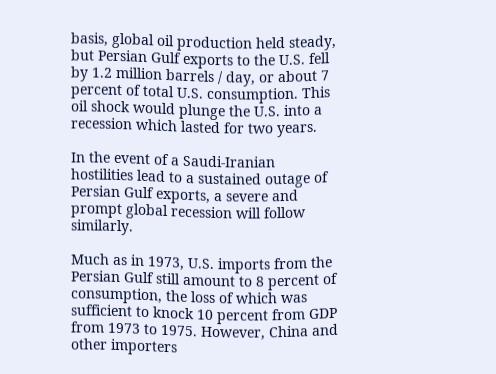basis, global oil production held steady, but Persian Gulf exports to the U.S. fell by 1.2 million barrels / day, or about 7 percent of total U.S. consumption. This oil shock would plunge the U.S. into a recession which lasted for two years.

In the event of a Saudi-Iranian hostilities lead to a sustained outage of Persian Gulf exports, a severe and prompt global recession will follow similarly.

Much as in 1973, U.S. imports from the Persian Gulf still amount to 8 percent of consumption, the loss of which was sufficient to knock 10 percent from GDP from 1973 to 1975. However, China and other importers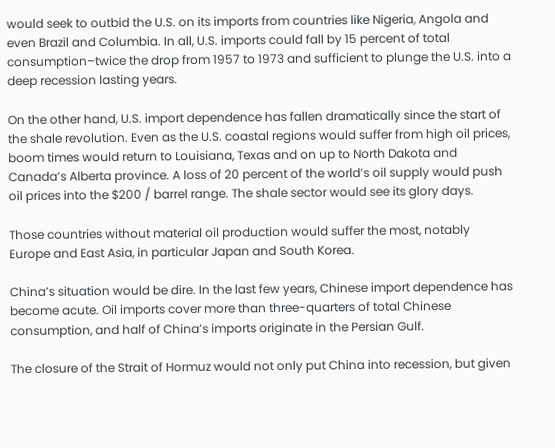would seek to outbid the U.S. on its imports from countries like Nigeria, Angola and even Brazil and Columbia. In all, U.S. imports could fall by 15 percent of total consumption–twice the drop from 1957 to 1973 and sufficient to plunge the U.S. into a deep recession lasting years.

On the other hand, U.S. import dependence has fallen dramatically since the start of the shale revolution. Even as the U.S. coastal regions would suffer from high oil prices, boom times would return to Louisiana, Texas and on up to North Dakota and Canada’s Alberta province. A loss of 20 percent of the world’s oil supply would push oil prices into the $200 / barrel range. The shale sector would see its glory days.

Those countries without material oil production would suffer the most, notably Europe and East Asia, in particular Japan and South Korea.

China’s situation would be dire. In the last few years, Chinese import dependence has become acute. Oil imports cover more than three-quarters of total Chinese consumption, and half of China’s imports originate in the Persian Gulf.

The closure of the Strait of Hormuz would not only put China into recession, but given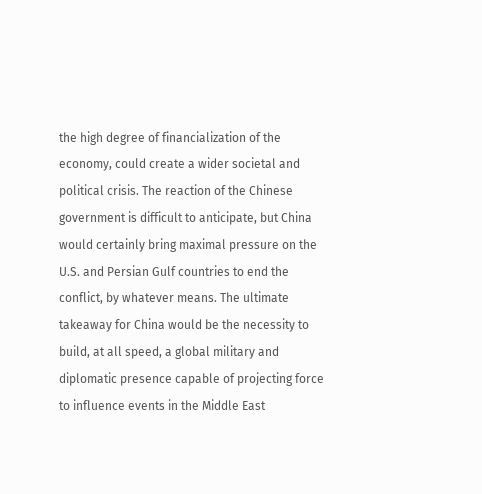the high degree of financialization of the economy, could create a wider societal and political crisis. The reaction of the Chinese government is difficult to anticipate, but China would certainly bring maximal pressure on the U.S. and Persian Gulf countries to end the conflict, by whatever means. The ultimate takeaway for China would be the necessity to build, at all speed, a global military and diplomatic presence capable of projecting force to influence events in the Middle East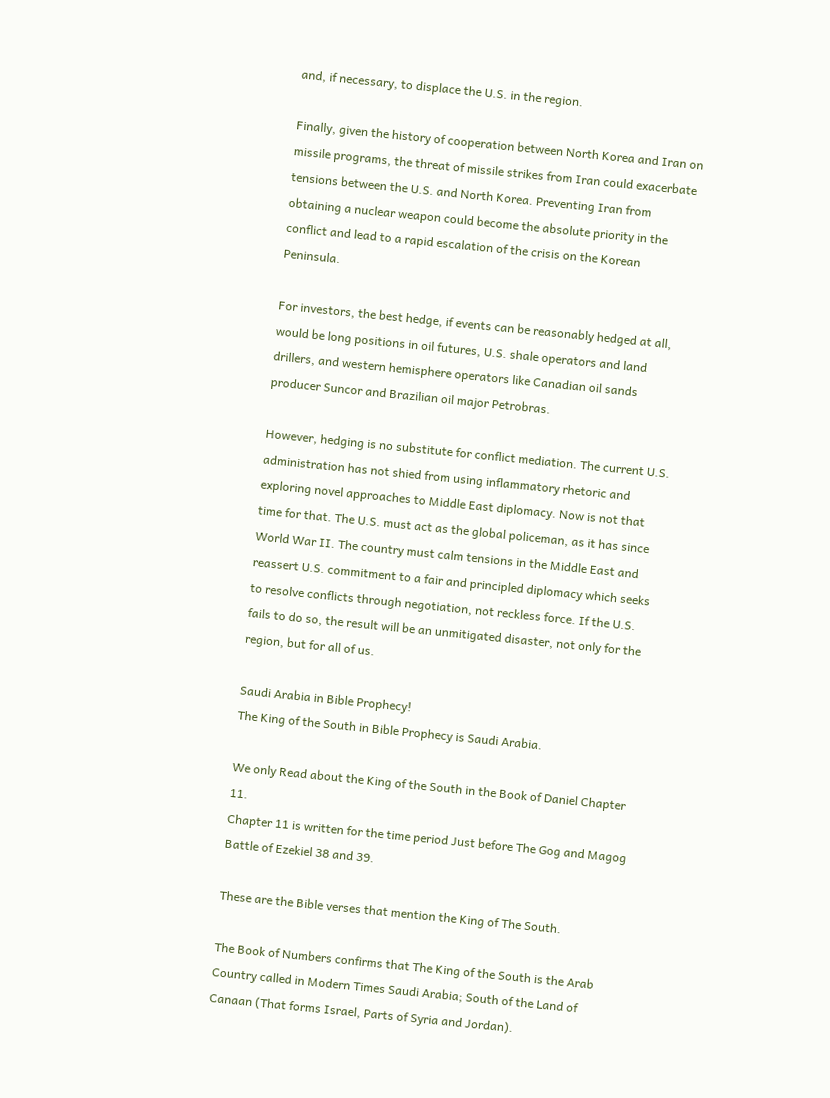and, if necessary, to displace the U.S. in the region.

Finally, given the history of cooperation between North Korea and Iran on missile programs, the threat of missile strikes from Iran could exacerbate tensions between the U.S. and North Korea. Preventing Iran from obtaining a nuclear weapon could become the absolute priority in the conflict and lead to a rapid escalation of the crisis on the Korean Peninsula.

For investors, the best hedge, if events can be reasonably hedged at all, would be long positions in oil futures, U.S. shale operators and land drillers, and western hemisphere operators like Canadian oil sands producer Suncor and Brazilian oil major Petrobras.

However, hedging is no substitute for conflict mediation. The current U.S. administration has not shied from using inflammatory rhetoric and exploring novel approaches to Middle East diplomacy. Now is not that time for that. The U.S. must act as the global policeman, as it has since World War II. The country must calm tensions in the Middle East and reassert U.S. commitment to a fair and principled diplomacy which seeks to resolve conflicts through negotiation, not reckless force. If the U.S. fails to do so, the result will be an unmitigated disaster, not only for the region, but for all of us.

Saudi Arabia in Bible Prophecy!
The King of the South in Bible Prophecy is Saudi Arabia.

We only Read about the King of the South in the Book of Daniel Chapter 11.
Chapter 11 is written for the time period Just before The Gog and Magog Battle of Ezekiel 38 and 39.

These are the Bible verses that mention the King of The South.

The Book of Numbers confirms that The King of the South is the Arab Country called in Modern Times Saudi Arabia; South of the Land of Canaan (That forms Israel, Parts of Syria and Jordan).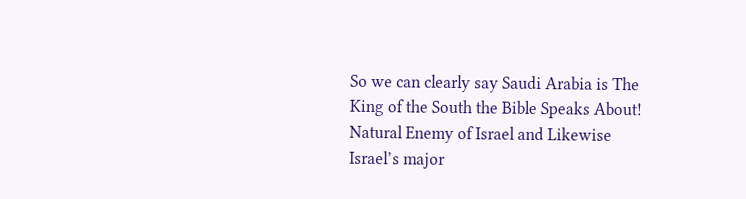So we can clearly say Saudi Arabia is The King of the South the Bible Speaks About!
Natural Enemy of Israel and Likewise Israel’s major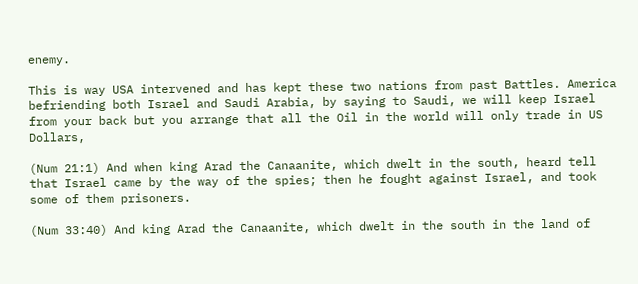enemy.

This is way USA intervened and has kept these two nations from past Battles. America befriending both Israel and Saudi Arabia, by saying to Saudi, we will keep Israel from your back but you arrange that all the Oil in the world will only trade in US Dollars,

(Num 21:1) And when king Arad the Canaanite, which dwelt in the south, heard tell that Israel came by the way of the spies; then he fought against Israel, and took some of them prisoners.

(Num 33:40) And king Arad the Canaanite, which dwelt in the south in the land of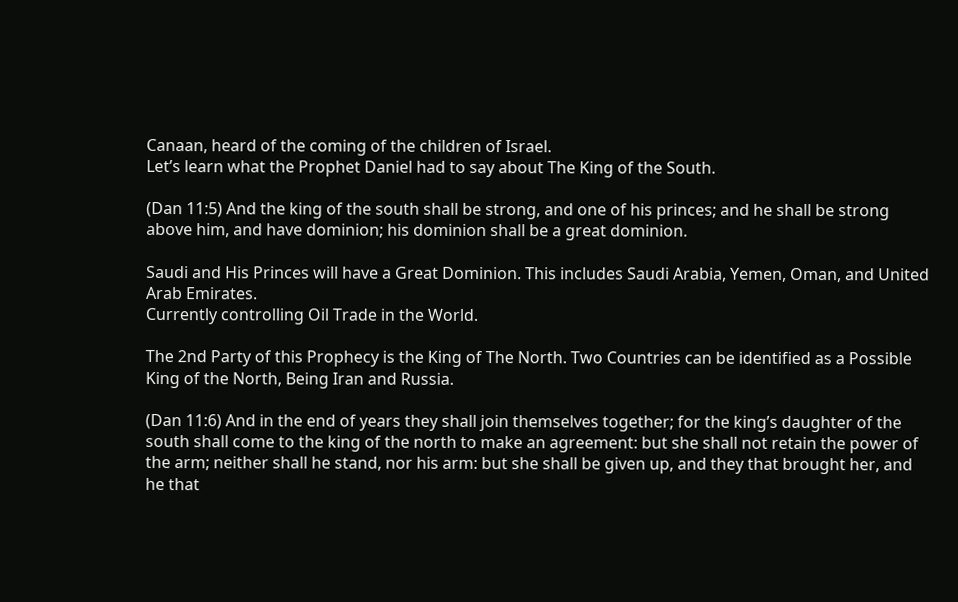Canaan, heard of the coming of the children of Israel.
Let’s learn what the Prophet Daniel had to say about The King of the South.

(Dan 11:5) And the king of the south shall be strong, and one of his princes; and he shall be strong above him, and have dominion; his dominion shall be a great dominion.

Saudi and His Princes will have a Great Dominion. This includes Saudi Arabia, Yemen, Oman, and United Arab Emirates.
Currently controlling Oil Trade in the World.

The 2nd Party of this Prophecy is the King of The North. Two Countries can be identified as a Possible King of the North, Being Iran and Russia.

(Dan 11:6) And in the end of years they shall join themselves together; for the king’s daughter of the south shall come to the king of the north to make an agreement: but she shall not retain the power of the arm; neither shall he stand, nor his arm: but she shall be given up, and they that brought her, and he that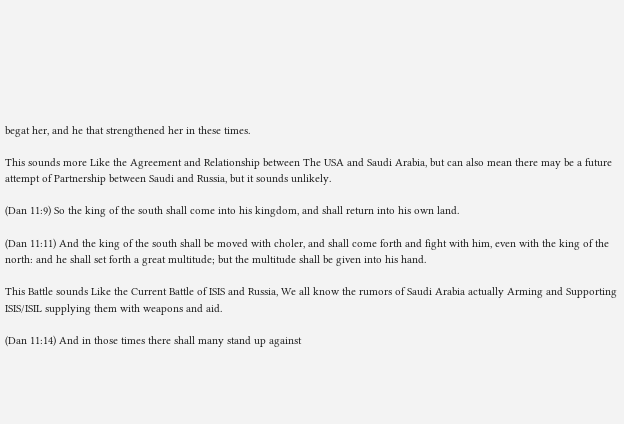begat her, and he that strengthened her in these times.

This sounds more Like the Agreement and Relationship between The USA and Saudi Arabia, but can also mean there may be a future attempt of Partnership between Saudi and Russia, but it sounds unlikely.

(Dan 11:9) So the king of the south shall come into his kingdom, and shall return into his own land.

(Dan 11:11) And the king of the south shall be moved with choler, and shall come forth and fight with him, even with the king of the north: and he shall set forth a great multitude; but the multitude shall be given into his hand.

This Battle sounds Like the Current Battle of ISIS and Russia, We all know the rumors of Saudi Arabia actually Arming and Supporting ISIS/ISIL supplying them with weapons and aid.

(Dan 11:14) And in those times there shall many stand up against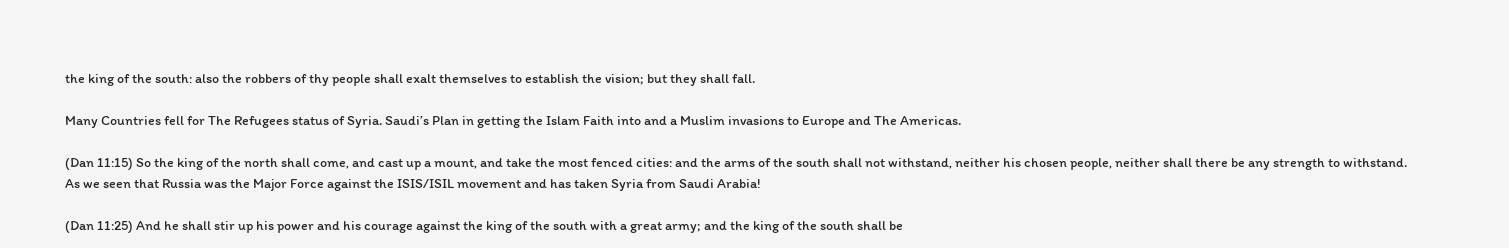the king of the south: also the robbers of thy people shall exalt themselves to establish the vision; but they shall fall.

Many Countries fell for The Refugees status of Syria. Saudi’s Plan in getting the Islam Faith into and a Muslim invasions to Europe and The Americas.

(Dan 11:15) So the king of the north shall come, and cast up a mount, and take the most fenced cities: and the arms of the south shall not withstand, neither his chosen people, neither shall there be any strength to withstand.
As we seen that Russia was the Major Force against the ISIS/ISIL movement and has taken Syria from Saudi Arabia!

(Dan 11:25) And he shall stir up his power and his courage against the king of the south with a great army; and the king of the south shall be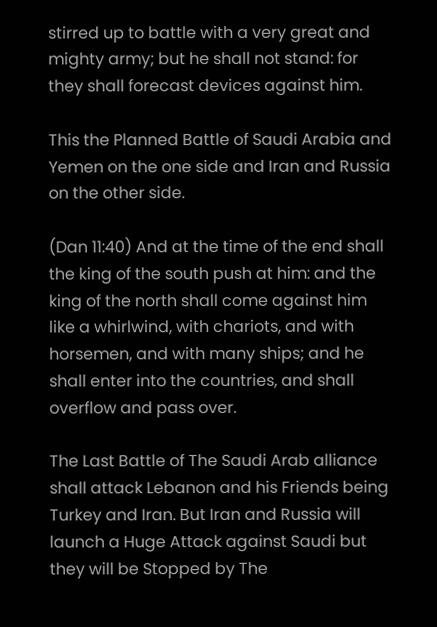stirred up to battle with a very great and mighty army; but he shall not stand: for they shall forecast devices against him.

This the Planned Battle of Saudi Arabia and Yemen on the one side and Iran and Russia on the other side.

(Dan 11:40) And at the time of the end shall the king of the south push at him: and the king of the north shall come against him like a whirlwind, with chariots, and with horsemen, and with many ships; and he shall enter into the countries, and shall overflow and pass over.

The Last Battle of The Saudi Arab alliance shall attack Lebanon and his Friends being Turkey and Iran. But Iran and Russia will launch a Huge Attack against Saudi but they will be Stopped by The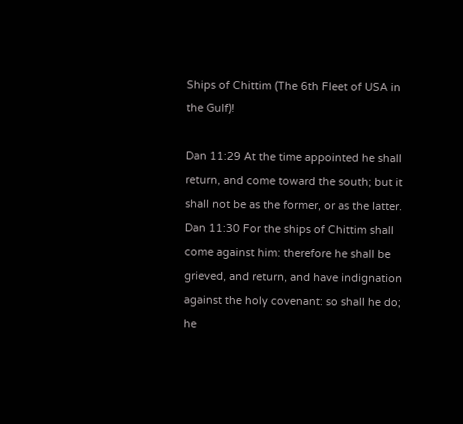Ships of Chittim (The 6th Fleet of USA in the Gulf)!

Dan 11:29 At the time appointed he shall return, and come toward the south; but it shall not be as the former, or as the latter.
Dan 11:30 For the ships of Chittim shall come against him: therefore he shall be grieved, and return, and have indignation against the holy covenant: so shall he do; he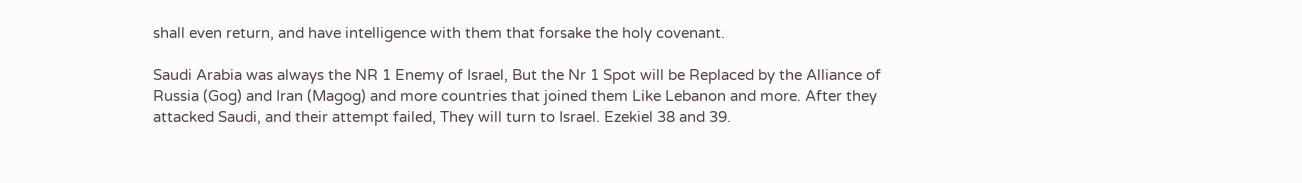shall even return, and have intelligence with them that forsake the holy covenant.

Saudi Arabia was always the NR 1 Enemy of Israel, But the Nr 1 Spot will be Replaced by the Alliance of Russia (Gog) and Iran (Magog) and more countries that joined them Like Lebanon and more. After they attacked Saudi, and their attempt failed, They will turn to Israel. Ezekiel 38 and 39.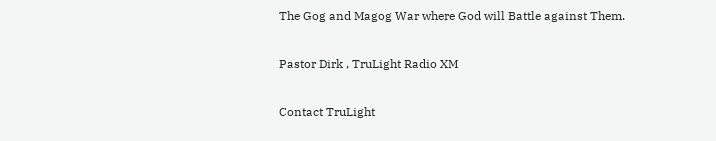The Gog and Magog War where God will Battle against Them.

Pastor Dirk , TruLight Radio XM

Contact TruLight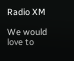Radio XM

We would love to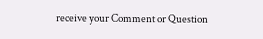receive your Comment or Question